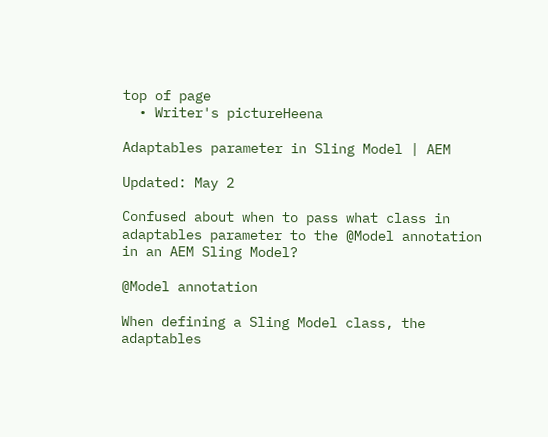top of page
  • Writer's pictureHeena

Adaptables parameter in Sling Model | AEM

Updated: May 2

Confused about when to pass what class in adaptables parameter to the @Model annotation in an AEM Sling Model?

@Model annotation

When defining a Sling Model class, the adaptables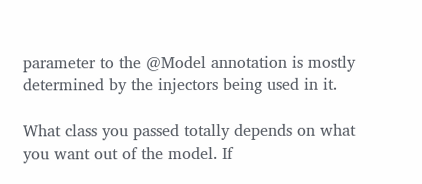parameter to the @Model annotation is mostly determined by the injectors being used in it.

What class you passed totally depends on what you want out of the model. If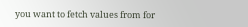you want to fetch values from for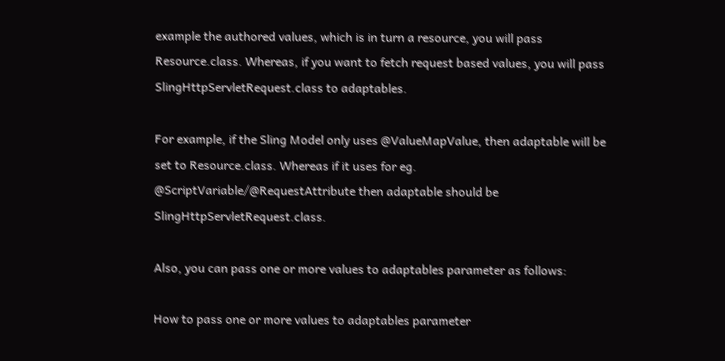example the authored values, which is in turn a resource, you will pass Resource.class. Whereas, if you want to fetch request based values, you will pass SlingHttpServletRequest.class to adaptables.

For example, if the Sling Model only uses @ValueMapValue, then adaptable will be set to Resource.class. Whereas if it uses for eg. @ScriptVariable/@RequestAttribute then adaptable should be SlingHttpServletRequest.class.

Also, you can pass one or more values to adaptables parameter as follows:

How to pass one or more values to adaptables parameter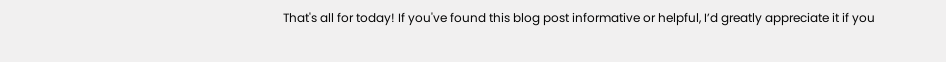That's all for today! If you've found this blog post informative or helpful, I’d greatly appreciate it if you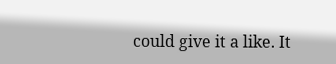could give it a like. It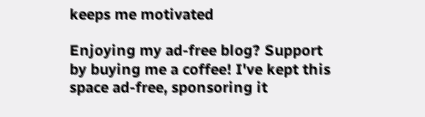keeps me motivated

Enjoying my ad-free blog? Support by buying me a coffee! I've kept this space ad-free, sponsoring it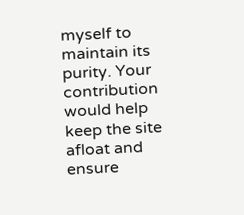myself to maintain its purity. Your contribution would help keep the site afloat and ensure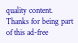quality content. Thanks for being part of this ad-free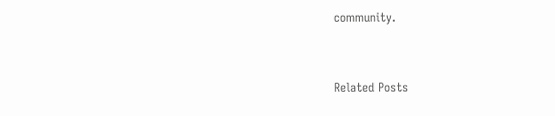community.


Related Posts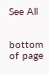See All


bottom of page